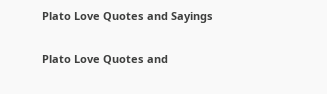Plato Love Quotes and Sayings

Plato Love Quotes and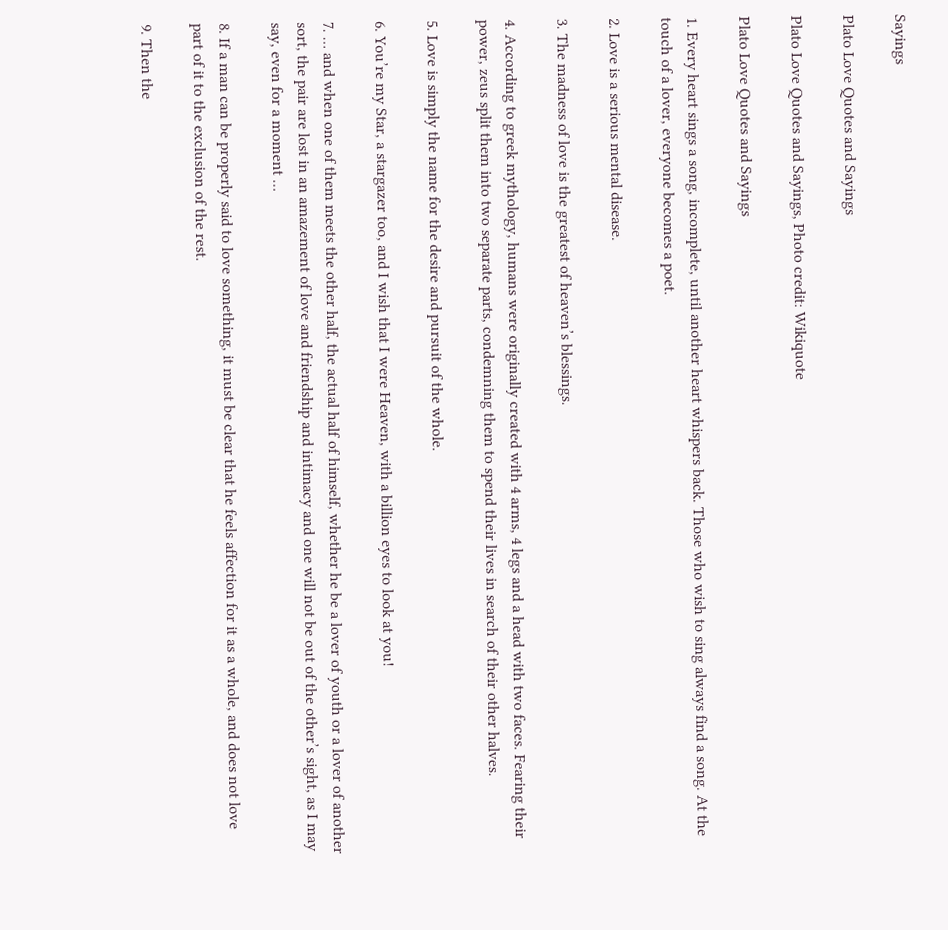Sayings

Plato Love Quotes and Sayings

Plato Love Quotes and Sayings, Photo credit: Wikiquote

Plato Love Quotes and Sayings

1. Every heart sings a song, incomplete, until another heart whispers back. Those who wish to sing always find a song. At the touch of a lover, everyone becomes a poet.

2. Love is a serious mental disease.

3. The madness of love is the greatest of heaven’s blessings.

4. According to greek mythology, humans were originally created with 4 arms, 4 legs and a head with two faces. Fearing their power, zeus split them into two separate parts, condemning them to spend their lives in search of their other halves.

5. Love is simply the name for the desire and pursuit of the whole.

6. You’re my Star, a stargazer too, and I wish that I were Heaven, with a billion eyes to look at you!

7. … and when one of them meets the other half, the actual half of himself, whether he be a lover of youth or a lover of another sort, the pair are lost in an amazement of love and friendship and intimacy and one will not be out of the other’s sight, as I may say, even for a moment …

8. If a man can be properly said to love something, it must be clear that he feels affection for it as a whole, and does not love part of it to the exclusion of the rest.

9. Then the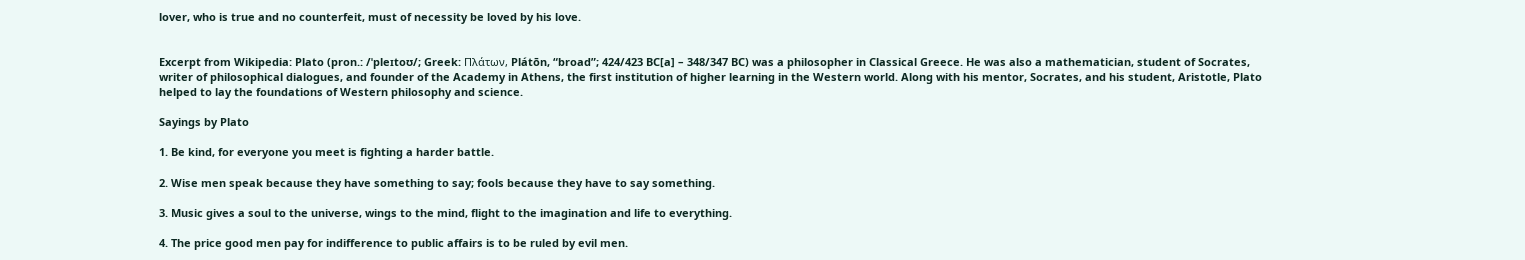lover, who is true and no counterfeit, must of necessity be loved by his love.


Excerpt from Wikipedia: Plato (pron.: /ˈpleɪtoʊ/; Greek: Πλάτων, Plátōn, “broad”; 424/423 BC[a] – 348/347 BC) was a philosopher in Classical Greece. He was also a mathematician, student of Socrates, writer of philosophical dialogues, and founder of the Academy in Athens, the first institution of higher learning in the Western world. Along with his mentor, Socrates, and his student, Aristotle, Plato helped to lay the foundations of Western philosophy and science.

Sayings by Plato

1. Be kind, for everyone you meet is fighting a harder battle.

2. Wise men speak because they have something to say; fools because they have to say something.

3. Music gives a soul to the universe, wings to the mind, flight to the imagination and life to everything.

4. The price good men pay for indifference to public affairs is to be ruled by evil men.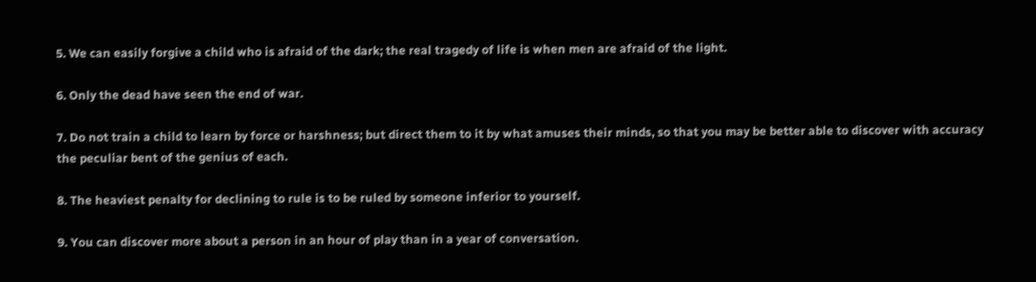5. We can easily forgive a child who is afraid of the dark; the real tragedy of life is when men are afraid of the light.

6. Only the dead have seen the end of war.

7. Do not train a child to learn by force or harshness; but direct them to it by what amuses their minds, so that you may be better able to discover with accuracy the peculiar bent of the genius of each.

8. The heaviest penalty for declining to rule is to be ruled by someone inferior to yourself.

9. You can discover more about a person in an hour of play than in a year of conversation.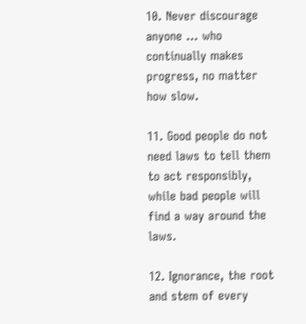10. Never discourage anyone … who continually makes progress, no matter how slow.

11. Good people do not need laws to tell them to act responsibly, while bad people will find a way around the laws.

12. Ignorance, the root and stem of every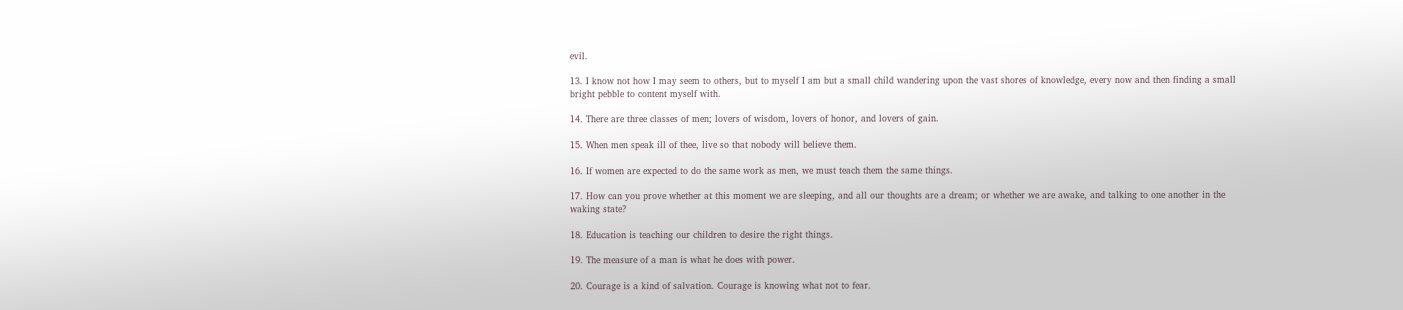evil.

13. I know not how I may seem to others, but to myself I am but a small child wandering upon the vast shores of knowledge, every now and then finding a small bright pebble to content myself with.

14. There are three classes of men; lovers of wisdom, lovers of honor, and lovers of gain.

15. When men speak ill of thee, live so that nobody will believe them.

16. If women are expected to do the same work as men, we must teach them the same things.

17. How can you prove whether at this moment we are sleeping, and all our thoughts are a dream; or whether we are awake, and talking to one another in the waking state?

18. Education is teaching our children to desire the right things.

19. The measure of a man is what he does with power.

20. Courage is a kind of salvation. Courage is knowing what not to fear.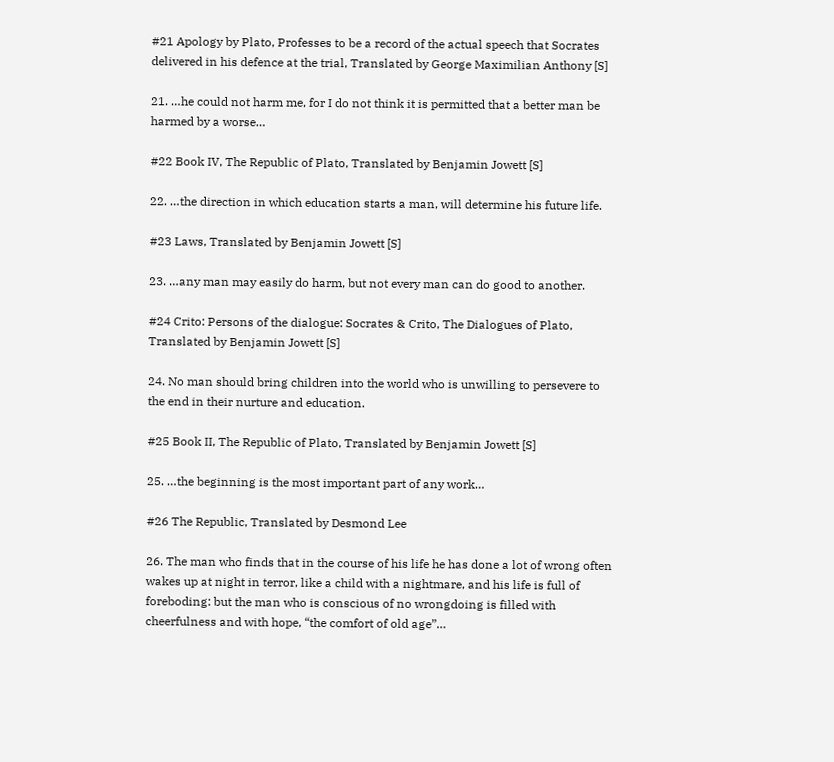#21 Apology by Plato, Professes to be a record of the actual speech that Socrates delivered in his defence at the trial, Translated by George Maximilian Anthony [S]

21. …he could not harm me, for I do not think it is permitted that a better man be harmed by a worse…

#22 Book IV, The Republic of Plato, Translated by Benjamin Jowett [S]

22. …the direction in which education starts a man, will determine his future life.

#23 Laws, Translated by Benjamin Jowett [S]

23. …any man may easily do harm, but not every man can do good to another.

#24 Crito: Persons of the dialogue: Socrates & Crito, The Dialogues of Plato, Translated by Benjamin Jowett [S]

24. No man should bring children into the world who is unwilling to persevere to the end in their nurture and education.

#25 Book II, The Republic of Plato, Translated by Benjamin Jowett [S]

25. …the beginning is the most important part of any work…

#26 The Republic, Translated by Desmond Lee

26. The man who finds that in the course of his life he has done a lot of wrong often wakes up at night in terror, like a child with a nightmare, and his life is full of foreboding: but the man who is conscious of no wrongdoing is filled with cheerfulness and with hope, “the comfort of old age”…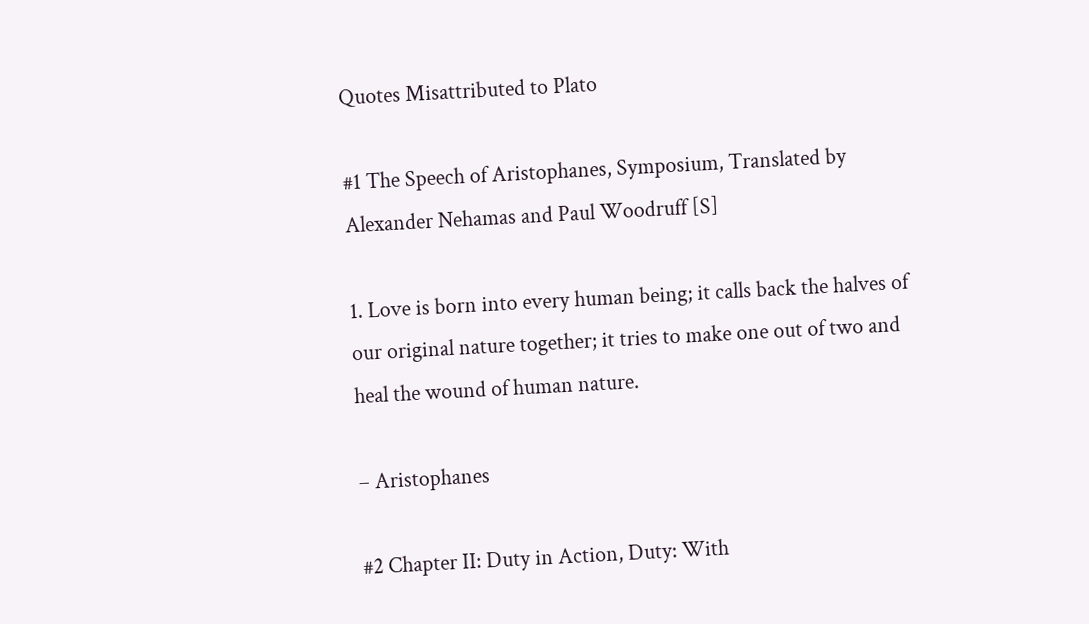Quotes Misattributed to Plato

#1 The Speech of Aristophanes, Symposium, Translated by Alexander Nehamas and Paul Woodruff [S]

1. Love is born into every human being; it calls back the halves of our original nature together; it tries to make one out of two and heal the wound of human nature.

– Aristophanes

#2 Chapter II: Duty in Action, Duty: With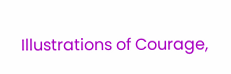Illustrations of Courage,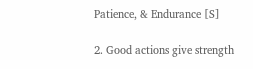Patience, & Endurance [S]

2. Good actions give strength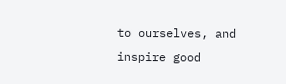to ourselves, and inspire good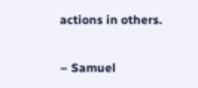actions in others.

– Samuel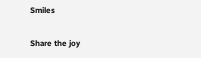Smiles

Share the joy